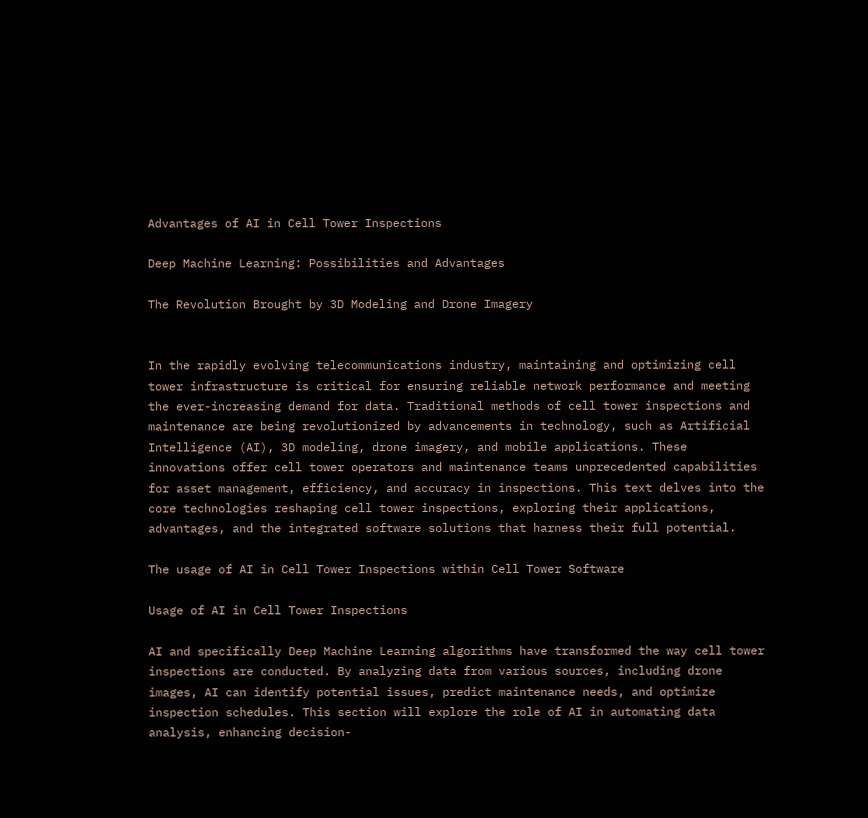Advantages of AI in Cell Tower Inspections

Deep Machine Learning: Possibilities and Advantages

The Revolution Brought by 3D Modeling and Drone Imagery


In the rapidly evolving telecommunications industry, maintaining and optimizing cell tower infrastructure is critical for ensuring reliable network performance and meeting the ever-increasing demand for data. Traditional methods of cell tower inspections and maintenance are being revolutionized by advancements in technology, such as Artificial Intelligence (AI), 3D modeling, drone imagery, and mobile applications. These innovations offer cell tower operators and maintenance teams unprecedented capabilities for asset management, efficiency, and accuracy in inspections. This text delves into the core technologies reshaping cell tower inspections, exploring their applications, advantages, and the integrated software solutions that harness their full potential.

The usage of AI in Cell Tower Inspections within Cell Tower Software

Usage of AI in Cell Tower Inspections

AI and specifically Deep Machine Learning algorithms have transformed the way cell tower inspections are conducted. By analyzing data from various sources, including drone images, AI can identify potential issues, predict maintenance needs, and optimize inspection schedules. This section will explore the role of AI in automating data analysis, enhancing decision-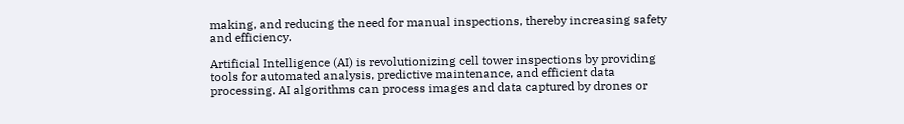making, and reducing the need for manual inspections, thereby increasing safety and efficiency.

Artificial Intelligence (AI) is revolutionizing cell tower inspections by providing tools for automated analysis, predictive maintenance, and efficient data processing. AI algorithms can process images and data captured by drones or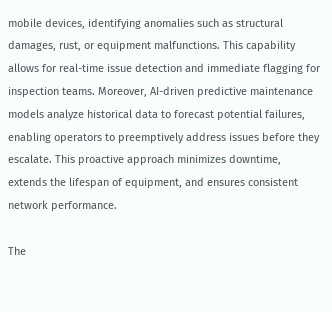mobile devices, identifying anomalies such as structural damages, rust, or equipment malfunctions. This capability allows for real-time issue detection and immediate flagging for inspection teams. Moreover, AI-driven predictive maintenance models analyze historical data to forecast potential failures, enabling operators to preemptively address issues before they escalate. This proactive approach minimizes downtime, extends the lifespan of equipment, and ensures consistent network performance.

The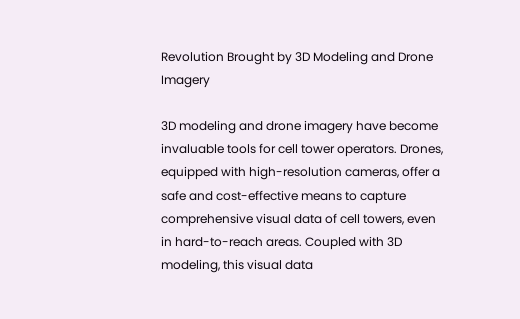Revolution Brought by 3D Modeling and Drone Imagery

3D modeling and drone imagery have become invaluable tools for cell tower operators. Drones, equipped with high-resolution cameras, offer a safe and cost-effective means to capture comprehensive visual data of cell towers, even in hard-to-reach areas. Coupled with 3D modeling, this visual data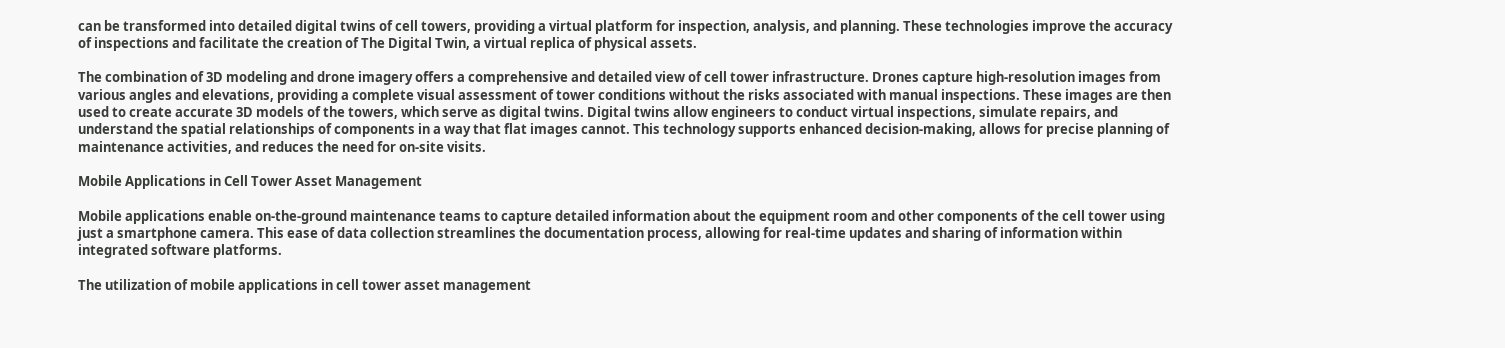can be transformed into detailed digital twins of cell towers, providing a virtual platform for inspection, analysis, and planning. These technologies improve the accuracy of inspections and facilitate the creation of The Digital Twin, a virtual replica of physical assets.

The combination of 3D modeling and drone imagery offers a comprehensive and detailed view of cell tower infrastructure. Drones capture high-resolution images from various angles and elevations, providing a complete visual assessment of tower conditions without the risks associated with manual inspections. These images are then used to create accurate 3D models of the towers, which serve as digital twins. Digital twins allow engineers to conduct virtual inspections, simulate repairs, and understand the spatial relationships of components in a way that flat images cannot. This technology supports enhanced decision-making, allows for precise planning of maintenance activities, and reduces the need for on-site visits.

Mobile Applications in Cell Tower Asset Management

Mobile applications enable on-the-ground maintenance teams to capture detailed information about the equipment room and other components of the cell tower using just a smartphone camera. This ease of data collection streamlines the documentation process, allowing for real-time updates and sharing of information within integrated software platforms.

The utilization of mobile applications in cell tower asset management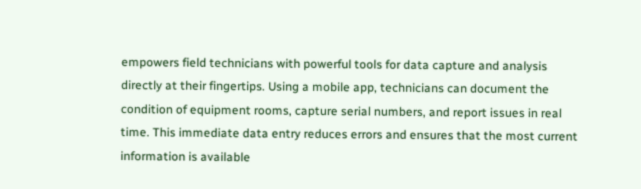empowers field technicians with powerful tools for data capture and analysis directly at their fingertips. Using a mobile app, technicians can document the condition of equipment rooms, capture serial numbers, and report issues in real time. This immediate data entry reduces errors and ensures that the most current information is available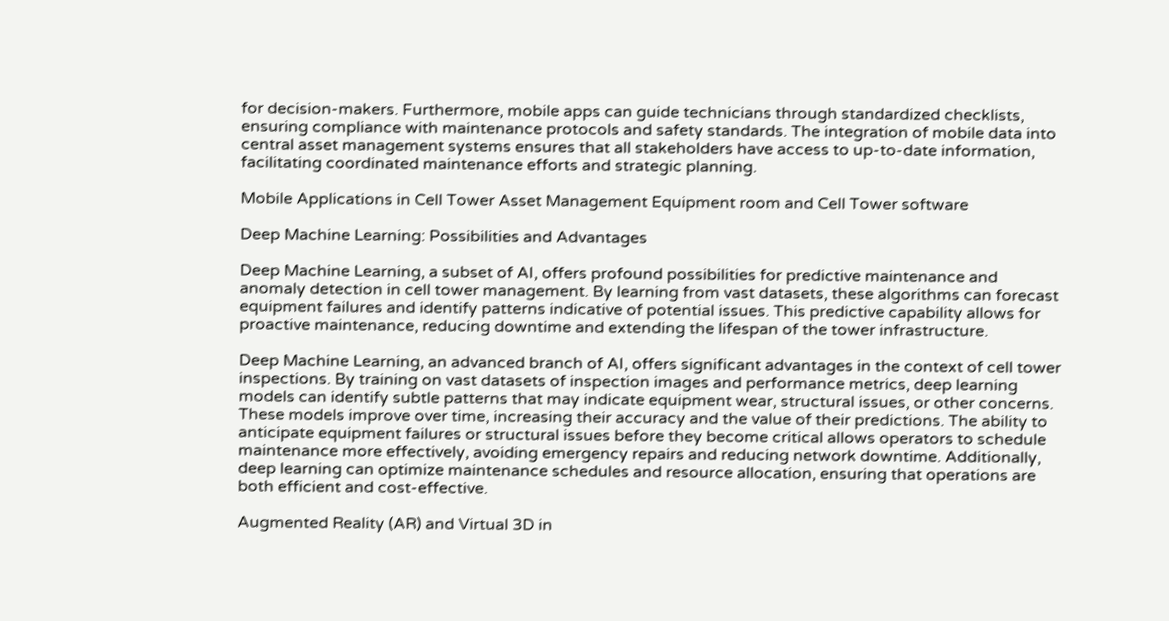for decision-makers. Furthermore, mobile apps can guide technicians through standardized checklists, ensuring compliance with maintenance protocols and safety standards. The integration of mobile data into central asset management systems ensures that all stakeholders have access to up-to-date information, facilitating coordinated maintenance efforts and strategic planning.

Mobile Applications in Cell Tower Asset Management Equipment room and Cell Tower software

Deep Machine Learning: Possibilities and Advantages

Deep Machine Learning, a subset of AI, offers profound possibilities for predictive maintenance and anomaly detection in cell tower management. By learning from vast datasets, these algorithms can forecast equipment failures and identify patterns indicative of potential issues. This predictive capability allows for proactive maintenance, reducing downtime and extending the lifespan of the tower infrastructure.

Deep Machine Learning, an advanced branch of AI, offers significant advantages in the context of cell tower inspections. By training on vast datasets of inspection images and performance metrics, deep learning models can identify subtle patterns that may indicate equipment wear, structural issues, or other concerns. These models improve over time, increasing their accuracy and the value of their predictions. The ability to anticipate equipment failures or structural issues before they become critical allows operators to schedule maintenance more effectively, avoiding emergency repairs and reducing network downtime. Additionally, deep learning can optimize maintenance schedules and resource allocation, ensuring that operations are both efficient and cost-effective.

Augmented Reality (AR) and Virtual 3D in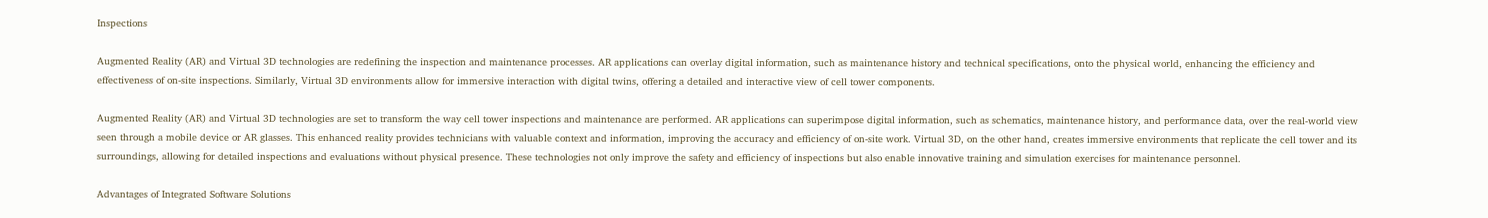Inspections

Augmented Reality (AR) and Virtual 3D technologies are redefining the inspection and maintenance processes. AR applications can overlay digital information, such as maintenance history and technical specifications, onto the physical world, enhancing the efficiency and effectiveness of on-site inspections. Similarly, Virtual 3D environments allow for immersive interaction with digital twins, offering a detailed and interactive view of cell tower components.

Augmented Reality (AR) and Virtual 3D technologies are set to transform the way cell tower inspections and maintenance are performed. AR applications can superimpose digital information, such as schematics, maintenance history, and performance data, over the real-world view seen through a mobile device or AR glasses. This enhanced reality provides technicians with valuable context and information, improving the accuracy and efficiency of on-site work. Virtual 3D, on the other hand, creates immersive environments that replicate the cell tower and its surroundings, allowing for detailed inspections and evaluations without physical presence. These technologies not only improve the safety and efficiency of inspections but also enable innovative training and simulation exercises for maintenance personnel.

Advantages of Integrated Software Solutions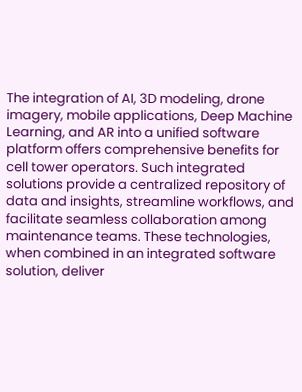The integration of AI, 3D modeling, drone imagery, mobile applications, Deep Machine Learning, and AR into a unified software platform offers comprehensive benefits for cell tower operators. Such integrated solutions provide a centralized repository of data and insights, streamline workflows, and facilitate seamless collaboration among maintenance teams. These technologies, when combined in an integrated software solution, deliver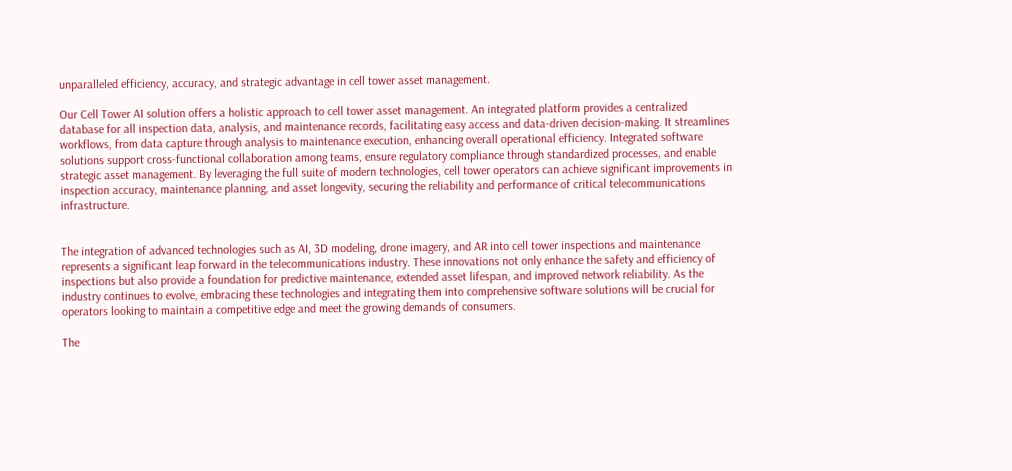unparalleled efficiency, accuracy, and strategic advantage in cell tower asset management.

Our Cell Tower AI solution offers a holistic approach to cell tower asset management. An integrated platform provides a centralized database for all inspection data, analysis, and maintenance records, facilitating easy access and data-driven decision-making. It streamlines workflows, from data capture through analysis to maintenance execution, enhancing overall operational efficiency. Integrated software solutions support cross-functional collaboration among teams, ensure regulatory compliance through standardized processes, and enable strategic asset management. By leveraging the full suite of modern technologies, cell tower operators can achieve significant improvements in inspection accuracy, maintenance planning, and asset longevity, securing the reliability and performance of critical telecommunications infrastructure.


The integration of advanced technologies such as AI, 3D modeling, drone imagery, and AR into cell tower inspections and maintenance represents a significant leap forward in the telecommunications industry. These innovations not only enhance the safety and efficiency of inspections but also provide a foundation for predictive maintenance, extended asset lifespan, and improved network reliability. As the industry continues to evolve, embracing these technologies and integrating them into comprehensive software solutions will be crucial for operators looking to maintain a competitive edge and meet the growing demands of consumers.

The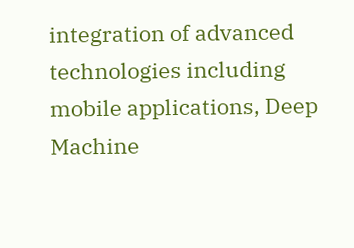integration of advanced technologies including mobile applications, Deep Machine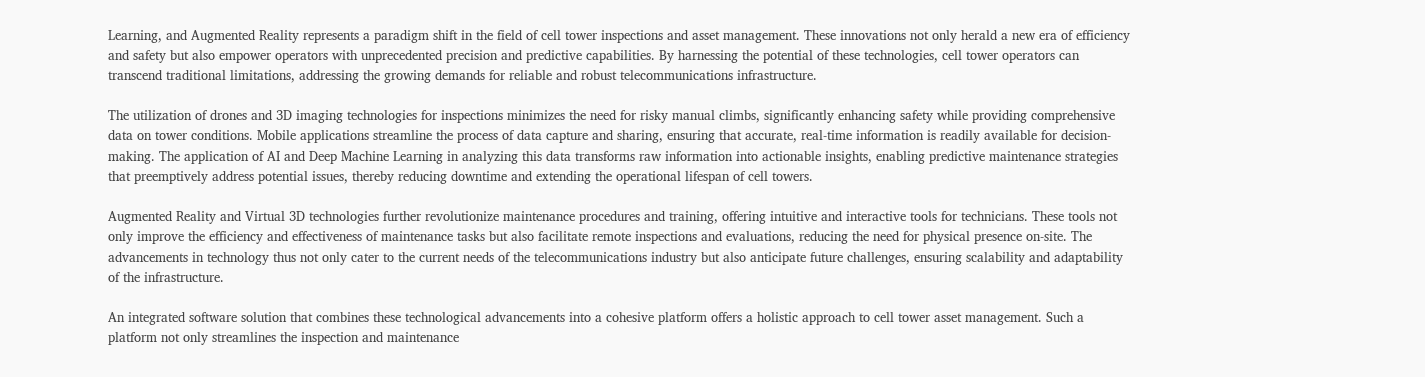Learning, and Augmented Reality represents a paradigm shift in the field of cell tower inspections and asset management. These innovations not only herald a new era of efficiency and safety but also empower operators with unprecedented precision and predictive capabilities. By harnessing the potential of these technologies, cell tower operators can transcend traditional limitations, addressing the growing demands for reliable and robust telecommunications infrastructure.

The utilization of drones and 3D imaging technologies for inspections minimizes the need for risky manual climbs, significantly enhancing safety while providing comprehensive data on tower conditions. Mobile applications streamline the process of data capture and sharing, ensuring that accurate, real-time information is readily available for decision-making. The application of AI and Deep Machine Learning in analyzing this data transforms raw information into actionable insights, enabling predictive maintenance strategies that preemptively address potential issues, thereby reducing downtime and extending the operational lifespan of cell towers.

Augmented Reality and Virtual 3D technologies further revolutionize maintenance procedures and training, offering intuitive and interactive tools for technicians. These tools not only improve the efficiency and effectiveness of maintenance tasks but also facilitate remote inspections and evaluations, reducing the need for physical presence on-site. The advancements in technology thus not only cater to the current needs of the telecommunications industry but also anticipate future challenges, ensuring scalability and adaptability of the infrastructure.

An integrated software solution that combines these technological advancements into a cohesive platform offers a holistic approach to cell tower asset management. Such a platform not only streamlines the inspection and maintenance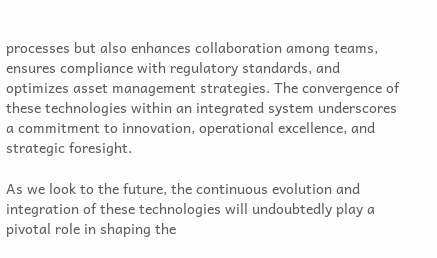processes but also enhances collaboration among teams, ensures compliance with regulatory standards, and optimizes asset management strategies. The convergence of these technologies within an integrated system underscores a commitment to innovation, operational excellence, and strategic foresight.

As we look to the future, the continuous evolution and integration of these technologies will undoubtedly play a pivotal role in shaping the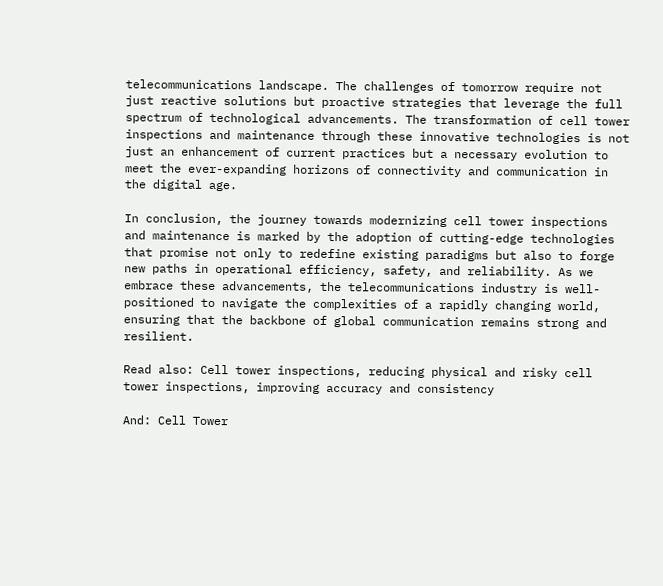telecommunications landscape. The challenges of tomorrow require not just reactive solutions but proactive strategies that leverage the full spectrum of technological advancements. The transformation of cell tower inspections and maintenance through these innovative technologies is not just an enhancement of current practices but a necessary evolution to meet the ever-expanding horizons of connectivity and communication in the digital age.

In conclusion, the journey towards modernizing cell tower inspections and maintenance is marked by the adoption of cutting-edge technologies that promise not only to redefine existing paradigms but also to forge new paths in operational efficiency, safety, and reliability. As we embrace these advancements, the telecommunications industry is well-positioned to navigate the complexities of a rapidly changing world, ensuring that the backbone of global communication remains strong and resilient.

Read also: Cell tower inspections, reducing physical and risky cell tower inspections, improving accuracy and consistency

And: Cell Tower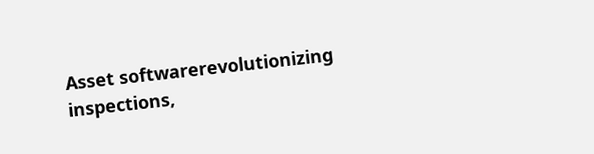Asset softwarerevolutionizing inspections,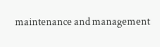maintenance and management